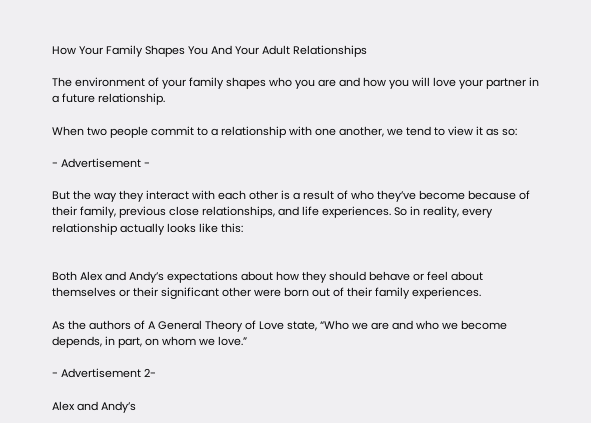How Your Family Shapes You And Your Adult Relationships

The environment of your family shapes who you are and how you will love your partner in a future relationship.

When two people commit to a relationship with one another, we tend to view it as so:

- Advertisement -

But the way they interact with each other is a result of who they’ve become because of their family, previous close relationships, and life experiences. So in reality, every relationship actually looks like this:


Both Alex and Andy’s expectations about how they should behave or feel about themselves or their significant other were born out of their family experiences.

As the authors of A General Theory of Love state, “Who we are and who we become depends, in part, on whom we love.”

- Advertisement 2-

Alex and Andy’s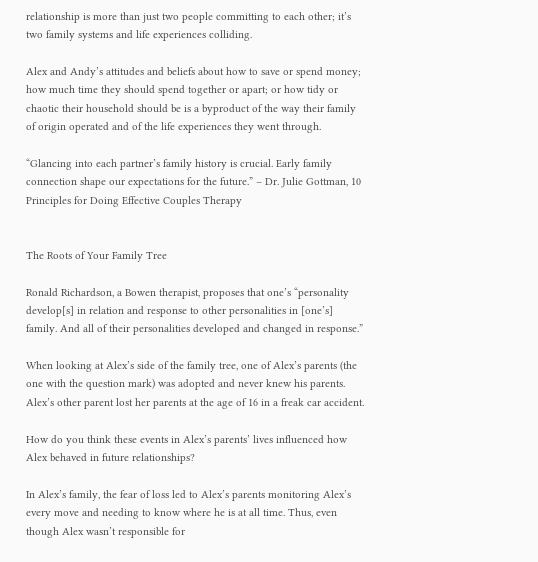relationship is more than just two people committing to each other; it’s two family systems and life experiences colliding.

Alex and Andy’s attitudes and beliefs about how to save or spend money; how much time they should spend together or apart; or how tidy or chaotic their household should be is a byproduct of the way their family of origin operated and of the life experiences they went through.

“Glancing into each partner’s family history is crucial. Early family connection shape our expectations for the future.” – Dr. Julie Gottman, 10 Principles for Doing Effective Couples Therapy


The Roots of Your Family Tree

Ronald Richardson, a Bowen therapist, proposes that one’s “personality develop[s] in relation and response to other personalities in [one’s] family. And all of their personalities developed and changed in response.”

When looking at Alex’s side of the family tree, one of Alex’s parents (the one with the question mark) was adopted and never knew his parents. Alex’s other parent lost her parents at the age of 16 in a freak car accident.

How do you think these events in Alex’s parents’ lives influenced how Alex behaved in future relationships?

In Alex’s family, the fear of loss led to Alex’s parents monitoring Alex’s every move and needing to know where he is at all time. Thus, even though Alex wasn’t responsible for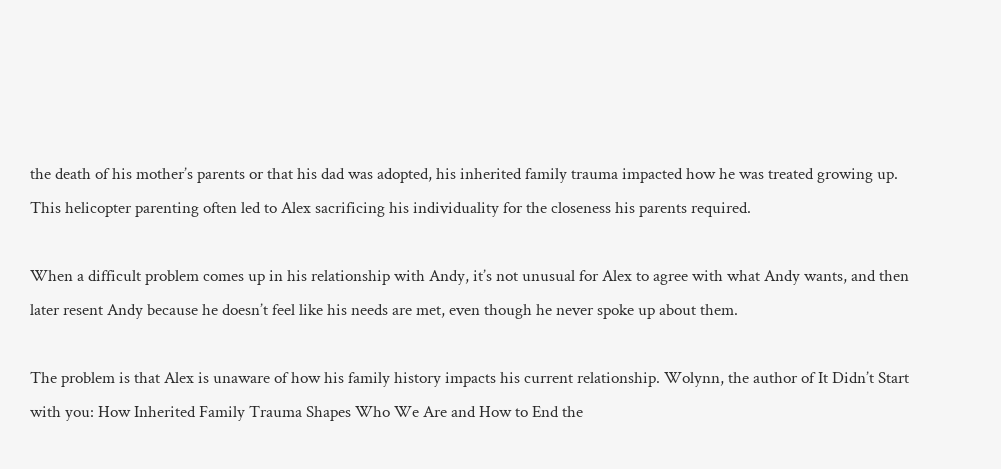the death of his mother’s parents or that his dad was adopted, his inherited family trauma impacted how he was treated growing up. This helicopter parenting often led to Alex sacrificing his individuality for the closeness his parents required.

When a difficult problem comes up in his relationship with Andy, it’s not unusual for Alex to agree with what Andy wants, and then later resent Andy because he doesn’t feel like his needs are met, even though he never spoke up about them.

The problem is that Alex is unaware of how his family history impacts his current relationship. Wolynn, the author of It Didn’t Start with you: How Inherited Family Trauma Shapes Who We Are and How to End the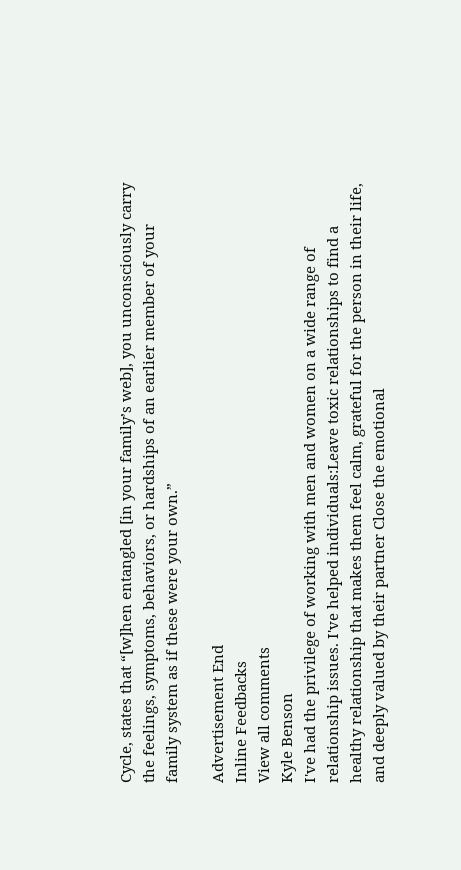Cycle, states that “[w]hen entangled [in your family’s web], you unconsciously carry the feelings, symptoms, behaviors, or hardships of an earlier member of your family system as if these were your own.”

Advertisement End
Inline Feedbacks
View all comments
Kyle Benson
I've had the privilege of working with men and women on a wide range of relationship issues. I've helped individuals:Leave toxic relationships to find a healthy relationship that makes them feel calm, grateful for the person in their life, and deeply valued by their partner Close the emotional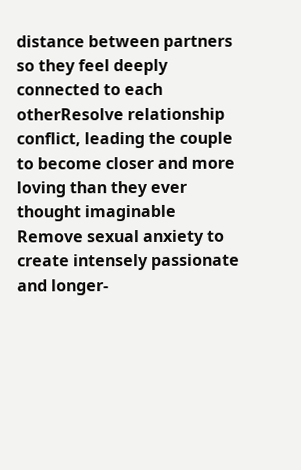distance between partners so they feel deeply connected to each otherResolve relationship conflict, leading the couple to become closer and more loving than they ever thought imaginable Remove sexual anxiety to create intensely passionate and longer-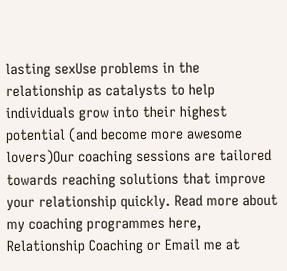lasting sexUse problems in the relationship as catalysts to help individuals grow into their highest potential (and become more awesome lovers)Our coaching sessions are tailored towards reaching solutions that improve your relationship quickly. Read more about my coaching programmes here, Relationship Coaching or Email me at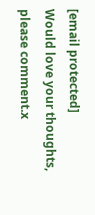[email protected]
Would love your thoughts, please comment.x